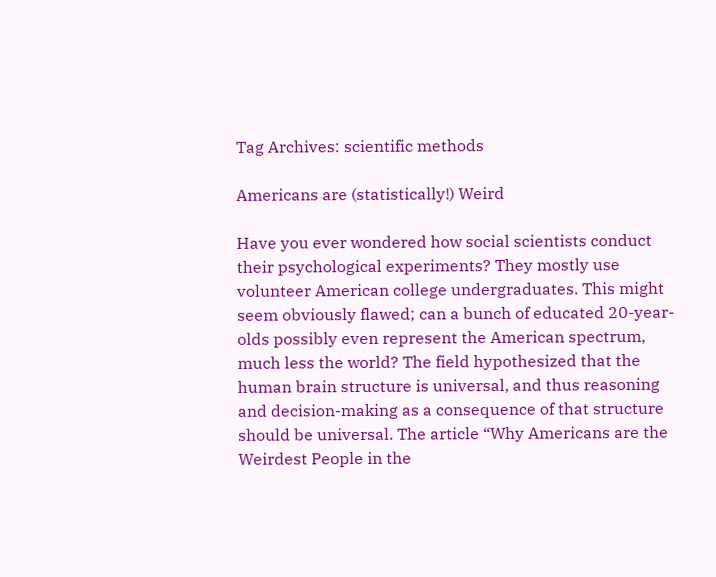Tag Archives: scientific methods

Americans are (statistically!) Weird

Have you ever wondered how social scientists conduct their psychological experiments? They mostly use volunteer American college undergraduates. This might seem obviously flawed; can a bunch of educated 20-year-olds possibly even represent the American spectrum, much less the world? The field hypothesized that the human brain structure is universal, and thus reasoning and decision-making as a consequence of that structure should be universal. The article “Why Americans are the Weirdest People in the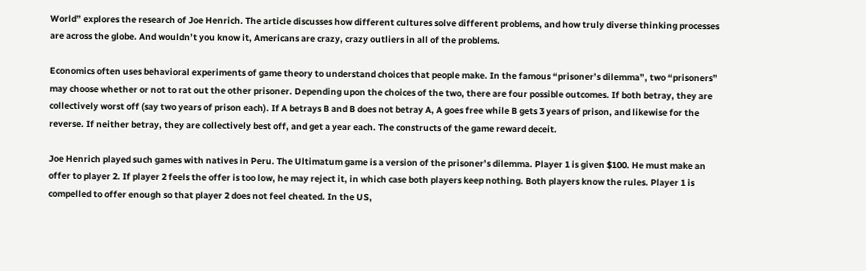World” explores the research of Joe Henrich. The article discusses how different cultures solve different problems, and how truly diverse thinking processes are across the globe. And wouldn’t you know it, Americans are crazy, crazy outliers in all of the problems.

Economics often uses behavioral experiments of game theory to understand choices that people make. In the famous “prisoner’s dilemma”, two “prisoners” may choose whether or not to rat out the other prisoner. Depending upon the choices of the two, there are four possible outcomes. If both betray, they are collectively worst off (say two years of prison each). If A betrays B and B does not betray A, A goes free while B gets 3 years of prison, and likewise for the reverse. If neither betray, they are collectively best off, and get a year each. The constructs of the game reward deceit.

Joe Henrich played such games with natives in Peru. The Ultimatum game is a version of the prisoner’s dilemma. Player 1 is given $100. He must make an offer to player 2. If player 2 feels the offer is too low, he may reject it, in which case both players keep nothing. Both players know the rules. Player 1 is compelled to offer enough so that player 2 does not feel cheated. In the US,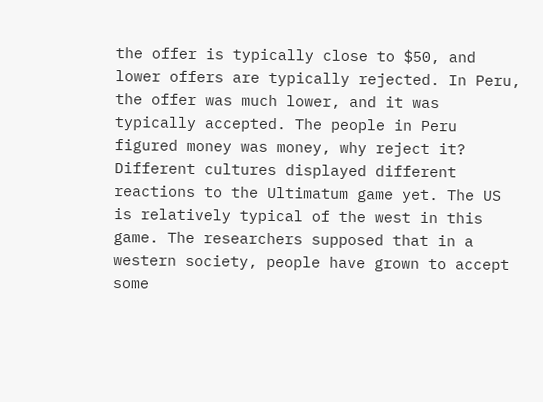the offer is typically close to $50, and lower offers are typically rejected. In Peru, the offer was much lower, and it was typically accepted. The people in Peru figured money was money, why reject it? Different cultures displayed different reactions to the Ultimatum game yet. The US is relatively typical of the west in this game. The researchers supposed that in a western society, people have grown to accept some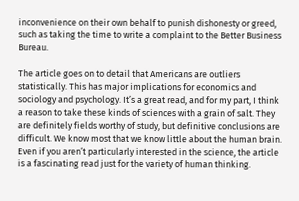inconvenience on their own behalf to punish dishonesty or greed, such as taking the time to write a complaint to the Better Business Bureau.

The article goes on to detail that Americans are outliers statistically. This has major implications for economics and sociology and psychology. It’s a great read, and for my part, I think a reason to take these kinds of sciences with a grain of salt. They are definitely fields worthy of study, but definitive conclusions are difficult. We know most that we know little about the human brain. Even if you aren’t particularly interested in the science, the article is a fascinating read just for the variety of human thinking.